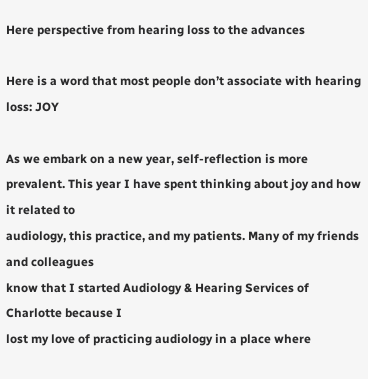Here perspective from hearing loss to the advances

Here is a word that most people don’t associate with hearing
loss: JOY

As we embark on a new year, self-reflection is more
prevalent. This year I have spent thinking about joy and how it related to
audiology, this practice, and my patients. Many of my friends and colleagues
know that I started Audiology & Hearing Services of Charlotte because I
lost my love of practicing audiology in a place where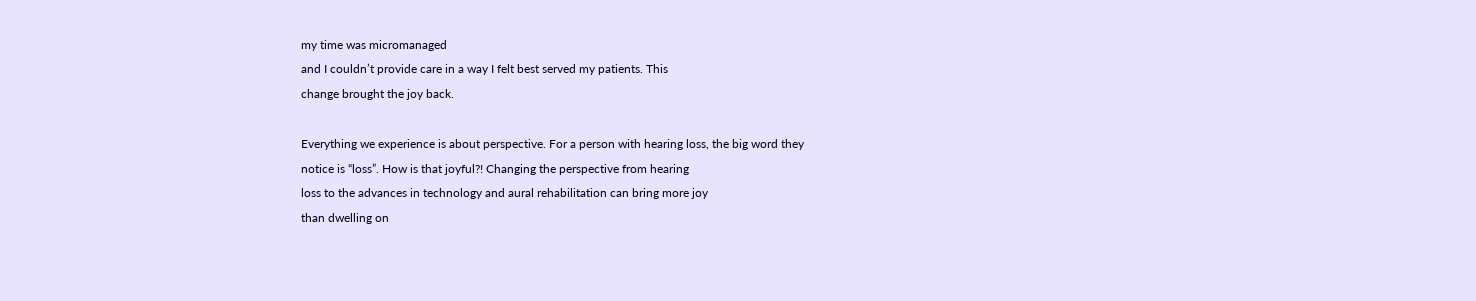my time was micromanaged
and I couldn’t provide care in a way I felt best served my patients. This
change brought the joy back.

Everything we experience is about perspective. For a person with hearing loss, the big word they
notice is “loss”. How is that joyful?! Changing the perspective from hearing
loss to the advances in technology and aural rehabilitation can bring more joy
than dwelling on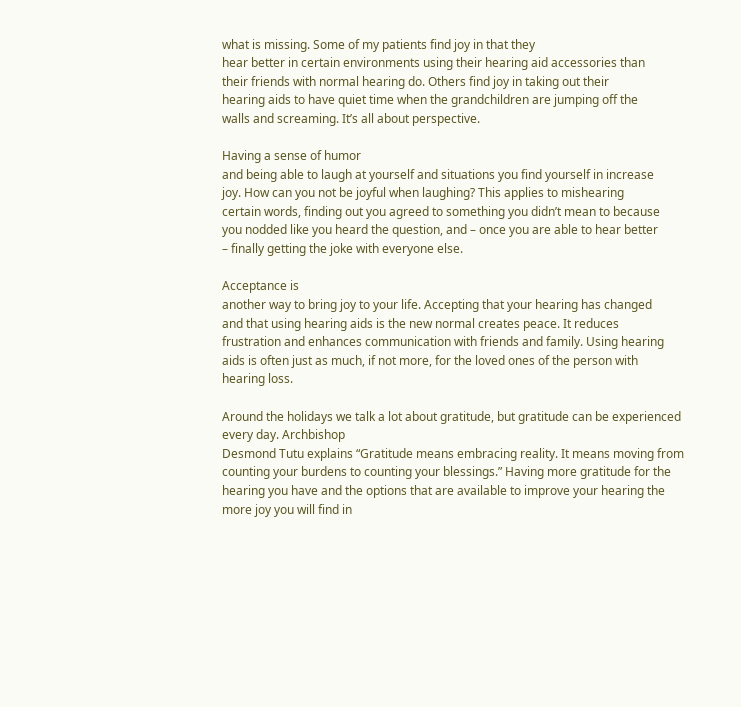what is missing. Some of my patients find joy in that they
hear better in certain environments using their hearing aid accessories than
their friends with normal hearing do. Others find joy in taking out their
hearing aids to have quiet time when the grandchildren are jumping off the
walls and screaming. It’s all about perspective.

Having a sense of humor
and being able to laugh at yourself and situations you find yourself in increase
joy. How can you not be joyful when laughing? This applies to mishearing
certain words, finding out you agreed to something you didn’t mean to because
you nodded like you heard the question, and – once you are able to hear better
– finally getting the joke with everyone else.

Acceptance is
another way to bring joy to your life. Accepting that your hearing has changed
and that using hearing aids is the new normal creates peace. It reduces
frustration and enhances communication with friends and family. Using hearing
aids is often just as much, if not more, for the loved ones of the person with
hearing loss.

Around the holidays we talk a lot about gratitude, but gratitude can be experienced every day. Archbishop
Desmond Tutu explains “Gratitude means embracing reality. It means moving from
counting your burdens to counting your blessings.” Having more gratitude for the
hearing you have and the options that are available to improve your hearing the
more joy you will find in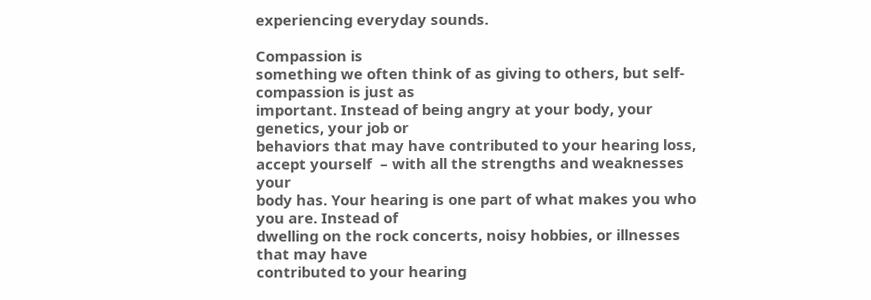experiencing everyday sounds.

Compassion is
something we often think of as giving to others, but self-compassion is just as
important. Instead of being angry at your body, your genetics, your job or
behaviors that may have contributed to your hearing loss, accept yourself  – with all the strengths and weaknesses your
body has. Your hearing is one part of what makes you who you are. Instead of
dwelling on the rock concerts, noisy hobbies, or illnesses that may have
contributed to your hearing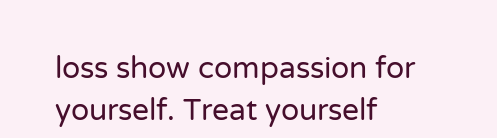loss show compassion for yourself. Treat yourself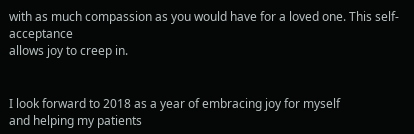with as much compassion as you would have for a loved one. This self-acceptance
allows joy to creep in.


I look forward to 2018 as a year of embracing joy for myself
and helping my patients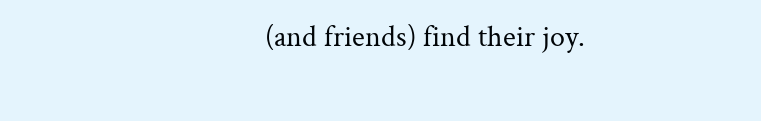(and friends) find their joy.